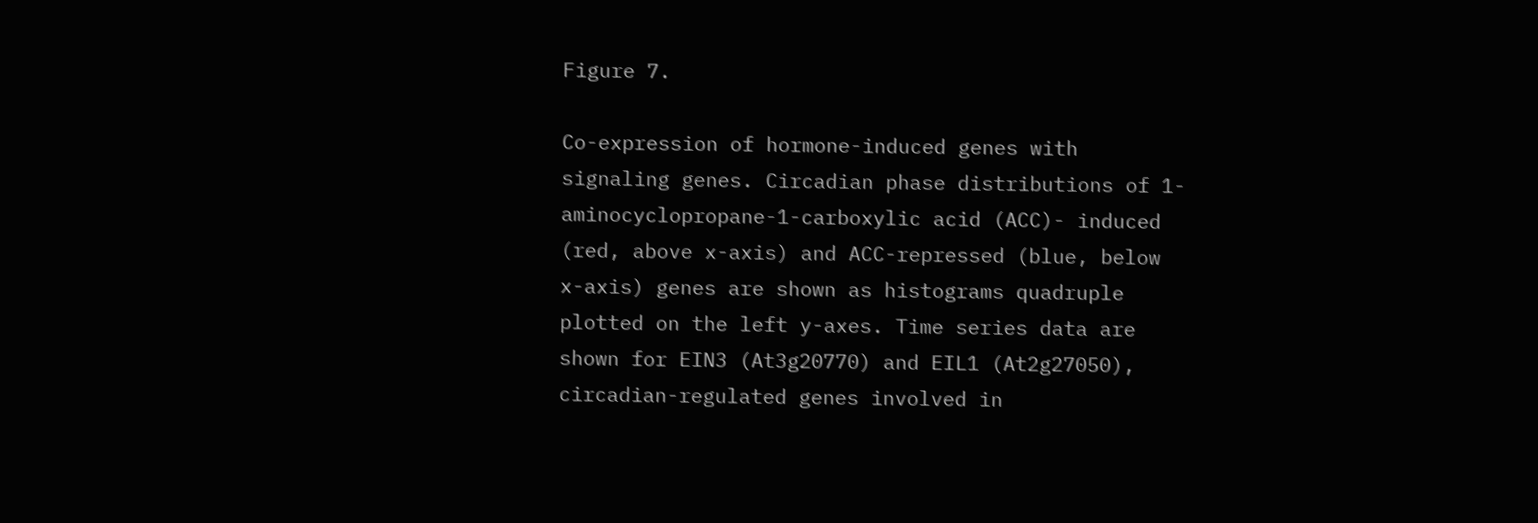Figure 7.

Co-expression of hormone-induced genes with signaling genes. Circadian phase distributions of 1-aminocyclopropane-1-carboxylic acid (ACC)- induced (red, above x-axis) and ACC-repressed (blue, below x-axis) genes are shown as histograms quadruple plotted on the left y-axes. Time series data are shown for EIN3 (At3g20770) and EIL1 (At2g27050), circadian-regulated genes involved in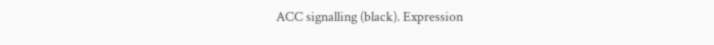ACC signalling (black). Expression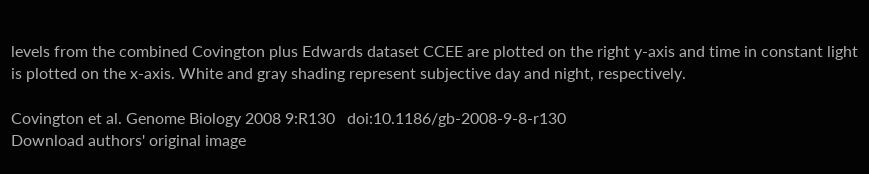levels from the combined Covington plus Edwards dataset CCEE are plotted on the right y-axis and time in constant light is plotted on the x-axis. White and gray shading represent subjective day and night, respectively.

Covington et al. Genome Biology 2008 9:R130   doi:10.1186/gb-2008-9-8-r130
Download authors' original image